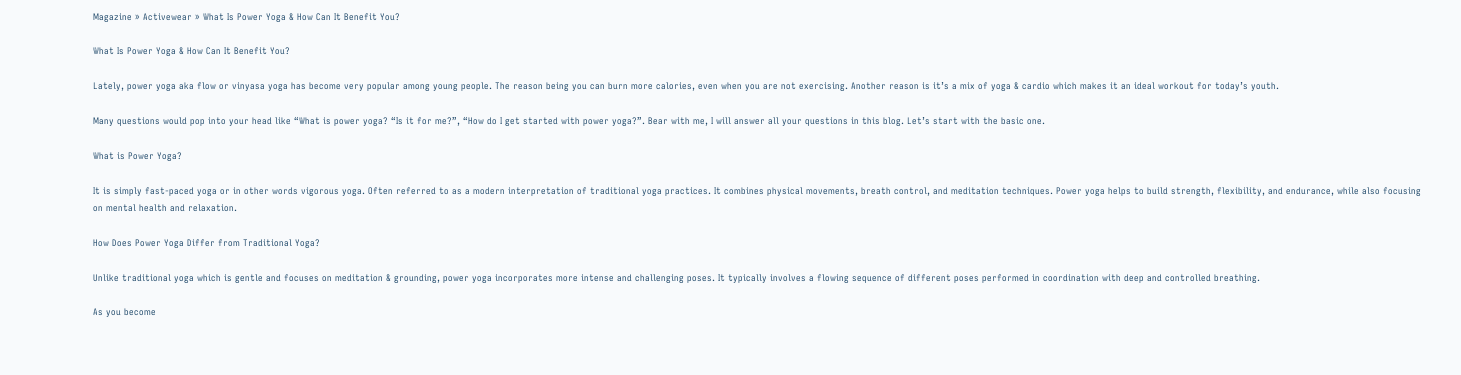Magazine » Activewear » What Is Power Yoga & How Can It Benefit You?

What Is Power Yoga & How Can It Benefit You?

Lately, power yoga aka flow or vinyasa yoga has become very popular among young people. The reason being you can burn more calories, even when you are not exercising. Another reason is it’s a mix of yoga & cardio which makes it an ideal workout for today’s youth.

Many questions would pop into your head like “What is power yoga? “Is it for me?”, “How do I get started with power yoga?”. Bear with me, I will answer all your questions in this blog. Let’s start with the basic one.

What is Power Yoga?

It is simply fast-paced yoga or in other words vigorous yoga. Often referred to as a modern interpretation of traditional yoga practices. It combines physical movements, breath control, and meditation techniques. Power yoga helps to build strength, flexibility, and endurance, while also focusing on mental health and relaxation.

How Does Power Yoga Differ from Traditional Yoga?

Unlike traditional yoga which is gentle and focuses on meditation & grounding, power yoga incorporates more intense and challenging poses. It typically involves a flowing sequence of different poses performed in coordination with deep and controlled breathing.

As you become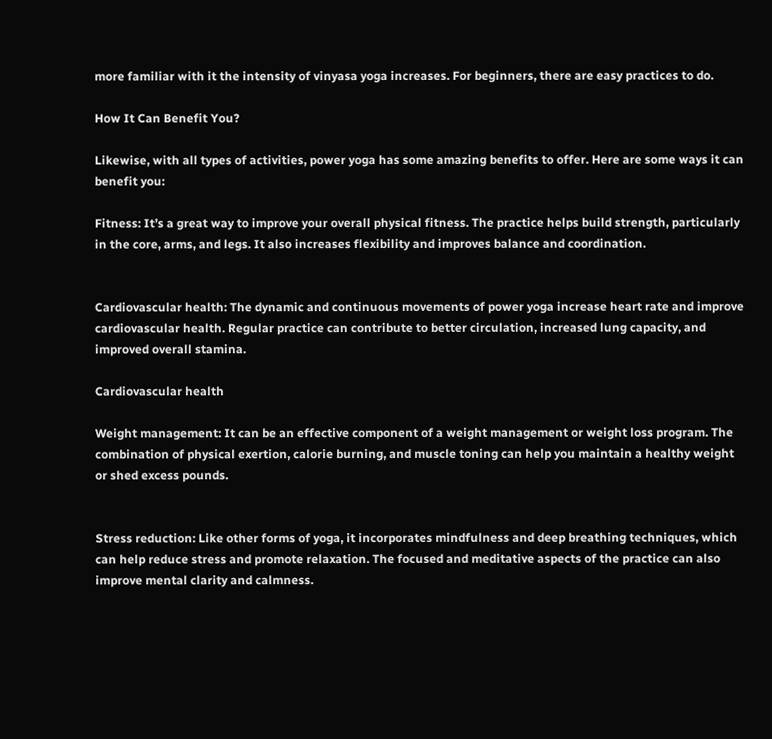more familiar with it the intensity of vinyasa yoga increases. For beginners, there are easy practices to do.

How It Can Benefit You?

Likewise, with all types of activities, power yoga has some amazing benefits to offer. Here are some ways it can benefit you:

Fitness: It’s a great way to improve your overall physical fitness. The practice helps build strength, particularly in the core, arms, and legs. It also increases flexibility and improves balance and coordination.


Cardiovascular health: The dynamic and continuous movements of power yoga increase heart rate and improve cardiovascular health. Regular practice can contribute to better circulation, increased lung capacity, and improved overall stamina.

Cardiovascular health

Weight management: It can be an effective component of a weight management or weight loss program. The combination of physical exertion, calorie burning, and muscle toning can help you maintain a healthy weight or shed excess pounds.


Stress reduction: Like other forms of yoga, it incorporates mindfulness and deep breathing techniques, which can help reduce stress and promote relaxation. The focused and meditative aspects of the practice can also improve mental clarity and calmness.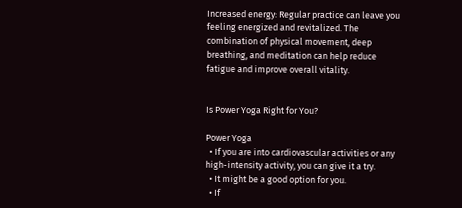Increased energy: Regular practice can leave you feeling energized and revitalized. The combination of physical movement, deep breathing, and meditation can help reduce fatigue and improve overall vitality.


Is Power Yoga Right for You?

Power Yoga
  • If you are into cardiovascular activities or any high-intensity activity, you can give it a try.
  • It might be a good option for you.
  • If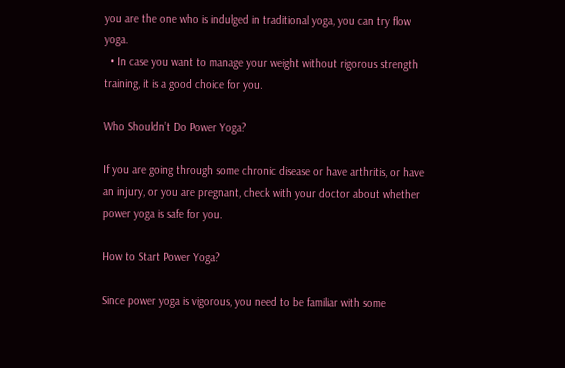you are the one who is indulged in traditional yoga, you can try flow yoga.
  • In case you want to manage your weight without rigorous strength training, it is a good choice for you.

Who Shouldn’t Do Power Yoga?

If you are going through some chronic disease or have arthritis, or have an injury, or you are pregnant, check with your doctor about whether power yoga is safe for you.

How to Start Power Yoga?

Since power yoga is vigorous, you need to be familiar with some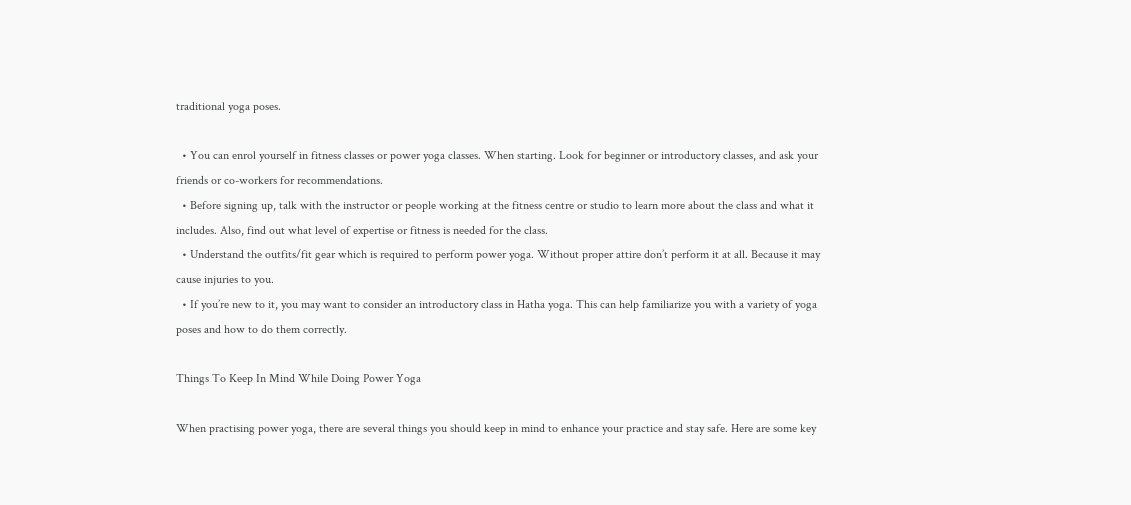traditional yoga poses.

  • You can enrol yourself in fitness classes or power yoga classes. When starting. Look for beginner or introductory classes, and ask your friends or co-workers for recommendations.
  • Before signing up, talk with the instructor or people working at the fitness centre or studio to learn more about the class and what it includes. Also, find out what level of expertise or fitness is needed for the class.
  • Understand the outfits/fit gear which is required to perform power yoga. Without proper attire don’t perform it at all. Because it may cause injuries to you.
  • If you’re new to it, you may want to consider an introductory class in Hatha yoga. This can help familiarize you with a variety of yoga poses and how to do them correctly.

Things To Keep In Mind While Doing Power Yoga

When practising power yoga, there are several things you should keep in mind to enhance your practice and stay safe. Here are some key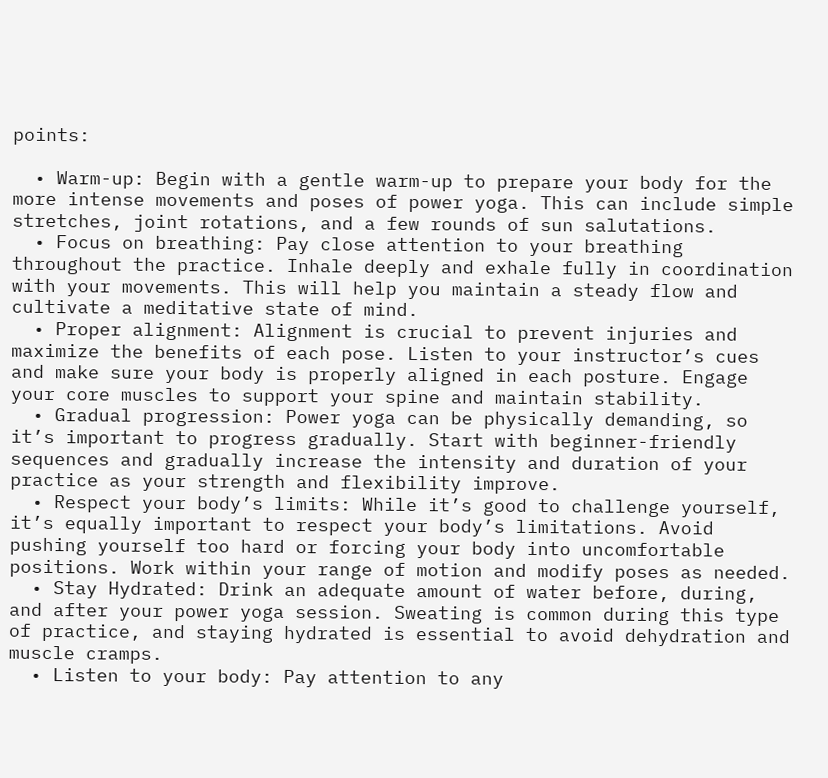points:

  • Warm-up: Begin with a gentle warm-up to prepare your body for the more intense movements and poses of power yoga. This can include simple stretches, joint rotations, and a few rounds of sun salutations.
  • Focus on breathing: Pay close attention to your breathing throughout the practice. Inhale deeply and exhale fully in coordination with your movements. This will help you maintain a steady flow and cultivate a meditative state of mind.
  • Proper alignment: Alignment is crucial to prevent injuries and maximize the benefits of each pose. Listen to your instructor’s cues and make sure your body is properly aligned in each posture. Engage your core muscles to support your spine and maintain stability.
  • Gradual progression: Power yoga can be physically demanding, so it’s important to progress gradually. Start with beginner-friendly sequences and gradually increase the intensity and duration of your practice as your strength and flexibility improve.
  • Respect your body’s limits: While it’s good to challenge yourself, it’s equally important to respect your body’s limitations. Avoid pushing yourself too hard or forcing your body into uncomfortable positions. Work within your range of motion and modify poses as needed.
  • Stay Hydrated: Drink an adequate amount of water before, during, and after your power yoga session. Sweating is common during this type of practice, and staying hydrated is essential to avoid dehydration and muscle cramps.
  • Listen to your body: Pay attention to any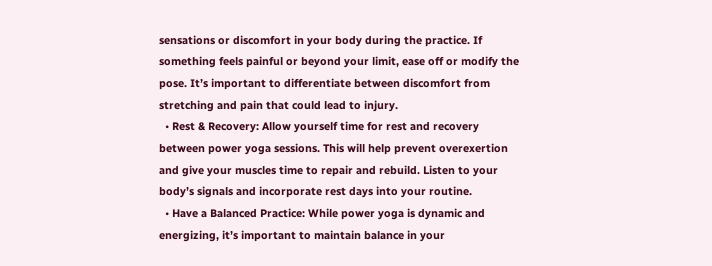sensations or discomfort in your body during the practice. If something feels painful or beyond your limit, ease off or modify the pose. It’s important to differentiate between discomfort from stretching and pain that could lead to injury.
  • Rest & Recovery: Allow yourself time for rest and recovery between power yoga sessions. This will help prevent overexertion and give your muscles time to repair and rebuild. Listen to your body’s signals and incorporate rest days into your routine.
  • Have a Balanced Practice: While power yoga is dynamic and energizing, it’s important to maintain balance in your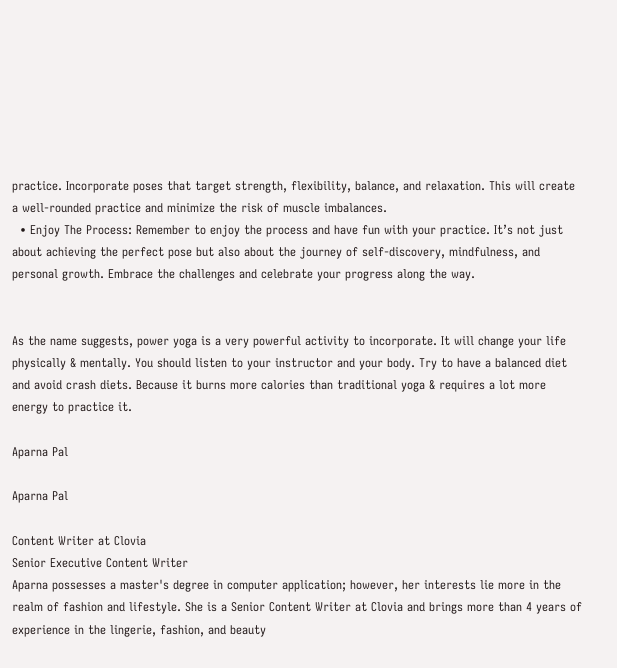practice. Incorporate poses that target strength, flexibility, balance, and relaxation. This will create a well-rounded practice and minimize the risk of muscle imbalances.
  • Enjoy The Process: Remember to enjoy the process and have fun with your practice. It’s not just about achieving the perfect pose but also about the journey of self-discovery, mindfulness, and personal growth. Embrace the challenges and celebrate your progress along the way.


As the name suggests, power yoga is a very powerful activity to incorporate. It will change your life physically & mentally. You should listen to your instructor and your body. Try to have a balanced diet and avoid crash diets. Because it burns more calories than traditional yoga & requires a lot more energy to practice it.

Aparna Pal

Aparna Pal

Content Writer at Clovia
Senior Executive Content Writer
Aparna possesses a master's degree in computer application; however, her interests lie more in the realm of fashion and lifestyle. She is a Senior Content Writer at Clovia and brings more than 4 years of experience in the lingerie, fashion, and beauty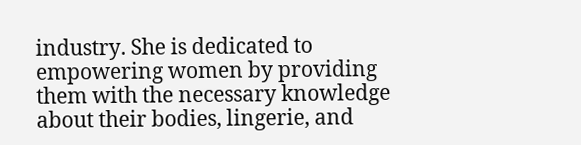industry. She is dedicated to empowering women by providing them with the necessary knowledge about their bodies, lingerie, and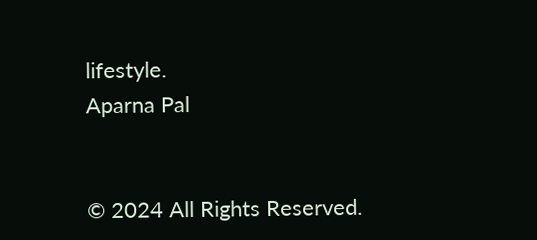lifestyle.
Aparna Pal


© 2024 All Rights Reserved.